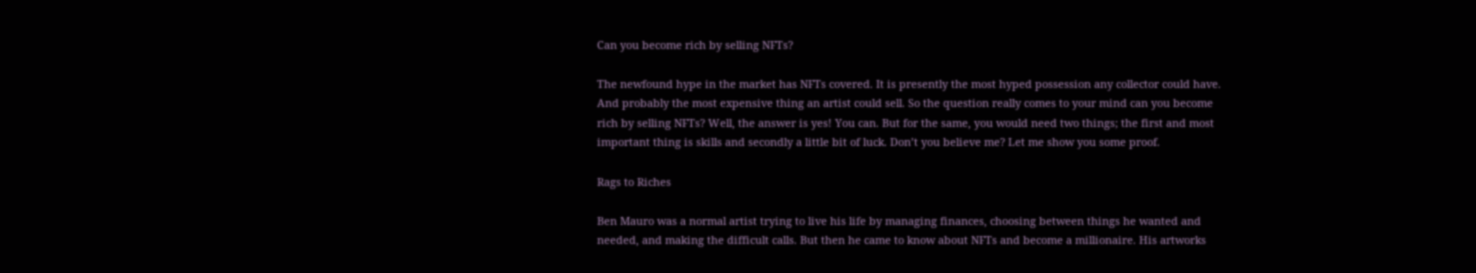Can you become rich by selling NFTs?

The newfound hype in the market has NFTs covered. It is presently the most hyped possession any collector could have. And probably the most expensive thing an artist could sell. So the question really comes to your mind can you become rich by selling NFTs? Well, the answer is yes! You can. But for the same, you would need two things; the first and most important thing is skills and secondly a little bit of luck. Don’t you believe me? Let me show you some proof.

Rags to Riches

Ben Mauro was a normal artist trying to live his life by managing finances, choosing between things he wanted and needed, and making the difficult calls. But then he came to know about NFTs and become a millionaire. His artworks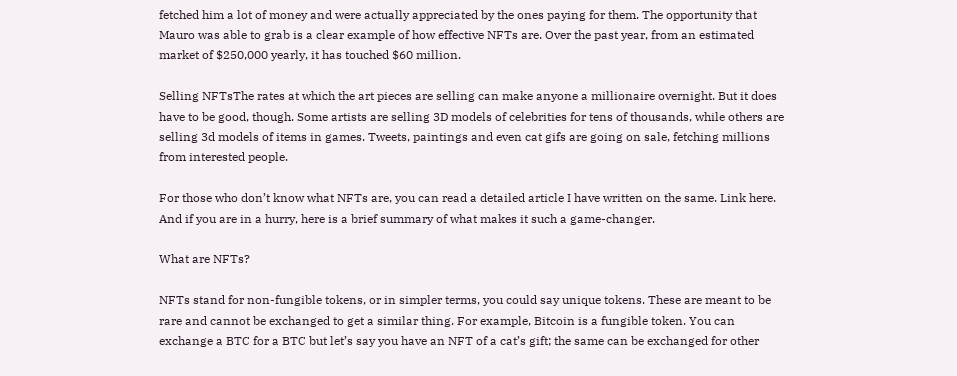fetched him a lot of money and were actually appreciated by the ones paying for them. The opportunity that Mauro was able to grab is a clear example of how effective NFTs are. Over the past year, from an estimated market of $250,000 yearly, it has touched $60 million.

Selling NFTsThe rates at which the art pieces are selling can make anyone a millionaire overnight. But it does have to be good, though. Some artists are selling 3D models of celebrities for tens of thousands, while others are selling 3d models of items in games. Tweets, paintings and even cat gifs are going on sale, fetching millions from interested people.

For those who don’t know what NFTs are, you can read a detailed article I have written on the same. Link here. And if you are in a hurry, here is a brief summary of what makes it such a game-changer.

What are NFTs?

NFTs stand for non-fungible tokens, or in simpler terms, you could say unique tokens. These are meant to be rare and cannot be exchanged to get a similar thing. For example, Bitcoin is a fungible token. You can exchange a BTC for a BTC but let’s say you have an NFT of a cat’s gift; the same can be exchanged for other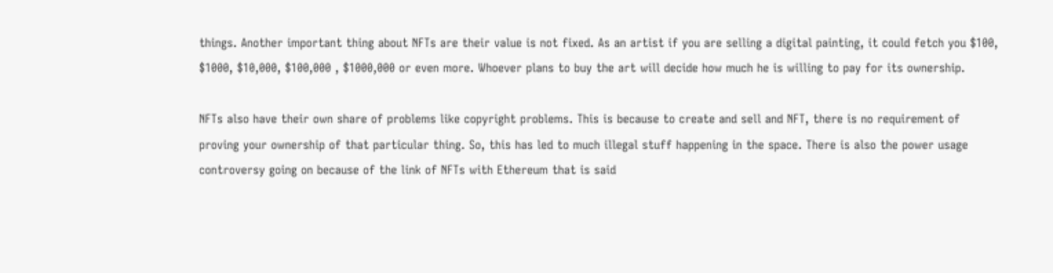things. Another important thing about NFTs are their value is not fixed. As an artist if you are selling a digital painting, it could fetch you $100, $1000, $10,000, $100,000 , $1000,000 or even more. Whoever plans to buy the art will decide how much he is willing to pay for its ownership.

NFTs also have their own share of problems like copyright problems. This is because to create and sell and NFT, there is no requirement of proving your ownership of that particular thing. So, this has led to much illegal stuff happening in the space. There is also the power usage controversy going on because of the link of NFTs with Ethereum that is said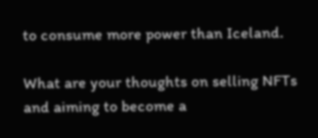to consume more power than Iceland.

What are your thoughts on selling NFTs and aiming to become a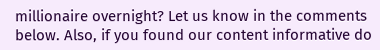millionaire overnight? Let us know in the comments below. Also, if you found our content informative do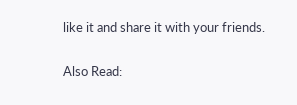like it and share it with your friends.

Also Read: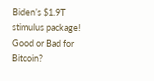Biden’s $1.9T stimulus package! Good or Bad for Bitcoin?